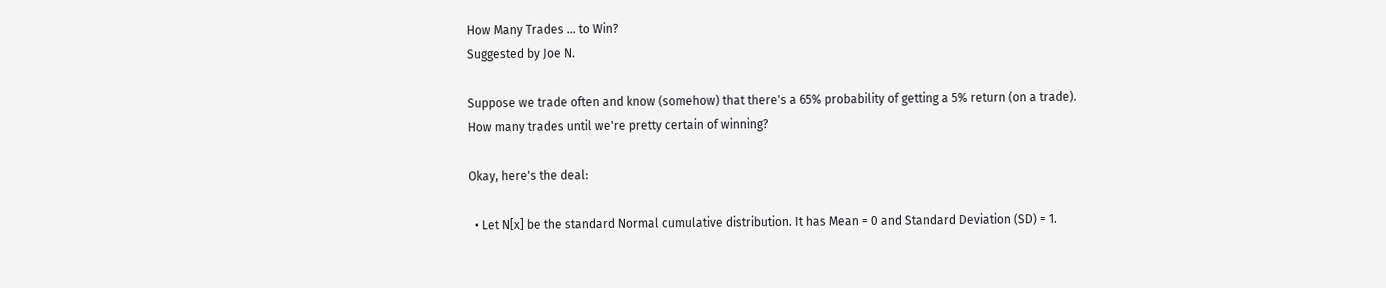How Many Trades ... to Win?
Suggested by Joe N.

Suppose we trade often and know (somehow) that there's a 65% probability of getting a 5% return (on a trade).
How many trades until we're pretty certain of winning?

Okay, here's the deal:

  • Let N[x] be the standard Normal cumulative distribution. It has Mean = 0 and Standard Deviation (SD) = 1.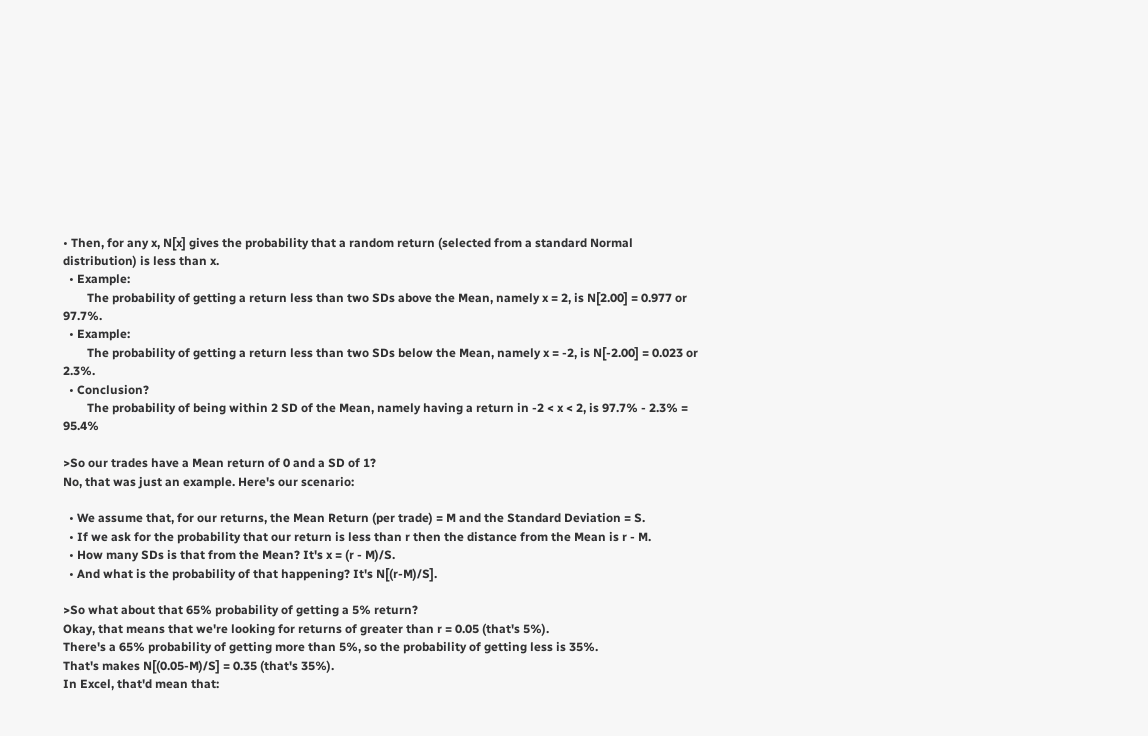• Then, for any x, N[x] gives the probability that a random return (selected from a standard Normal distribution) is less than x.
  • Example:
        The probability of getting a return less than two SDs above the Mean, namely x = 2, is N[2.00] = 0.977 or 97.7%.
  • Example:
        The probability of getting a return less than two SDs below the Mean, namely x = -2, is N[-2.00] = 0.023 or 2.3%.
  • Conclusion?
        The probability of being within 2 SD of the Mean, namely having a return in -2 < x < 2, is 97.7% - 2.3% = 95.4%

>So our trades have a Mean return of 0 and a SD of 1?
No, that was just an example. Here's our scenario:

  • We assume that, for our returns, the Mean Return (per trade) = M and the Standard Deviation = S.
  • If we ask for the probability that our return is less than r then the distance from the Mean is r - M.
  • How many SDs is that from the Mean? It's x = (r - M)/S.
  • And what is the probability of that happening? It's N[(r-M)/S].

>So what about that 65% probability of getting a 5% return?
Okay, that means that we're looking for returns of greater than r = 0.05 (that's 5%).
There's a 65% probability of getting more than 5%, so the probability of getting less is 35%.
That's makes N[(0.05-M)/S] = 0.35 (that's 35%).
In Excel, that'd mean that: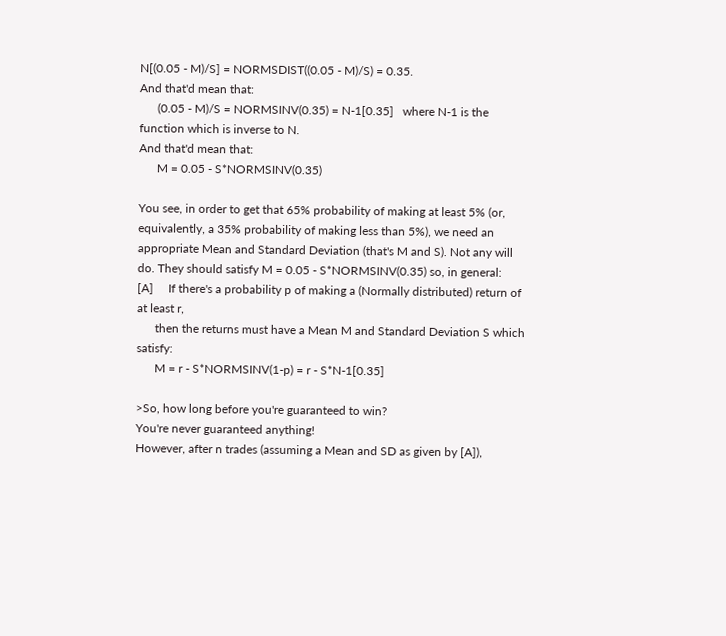N[(0.05 - M)/S] = NORMSDIST((0.05 - M)/S) = 0.35.
And that'd mean that:
      (0.05 - M)/S = NORMSINV(0.35) = N-1[0.35]   where N-1 is the function which is inverse to N.
And that'd mean that:
      M = 0.05 - S*NORMSINV(0.35)

You see, in order to get that 65% probability of making at least 5% (or, equivalently, a 35% probability of making less than 5%), we need an appropriate Mean and Standard Deviation (that's M and S). Not any will do. They should satisfy M = 0.05 - S*NORMSINV(0.35) so, in general:
[A]     If there's a probability p of making a (Normally distributed) return of at least r,
      then the returns must have a Mean M and Standard Deviation S which satisfy:
      M = r - S*NORMSINV(1-p) = r - S*N-1[0.35]

>So, how long before you're guaranteed to win?
You're never guaranteed anything!
However, after n trades (assuming a Mean and SD as given by [A]),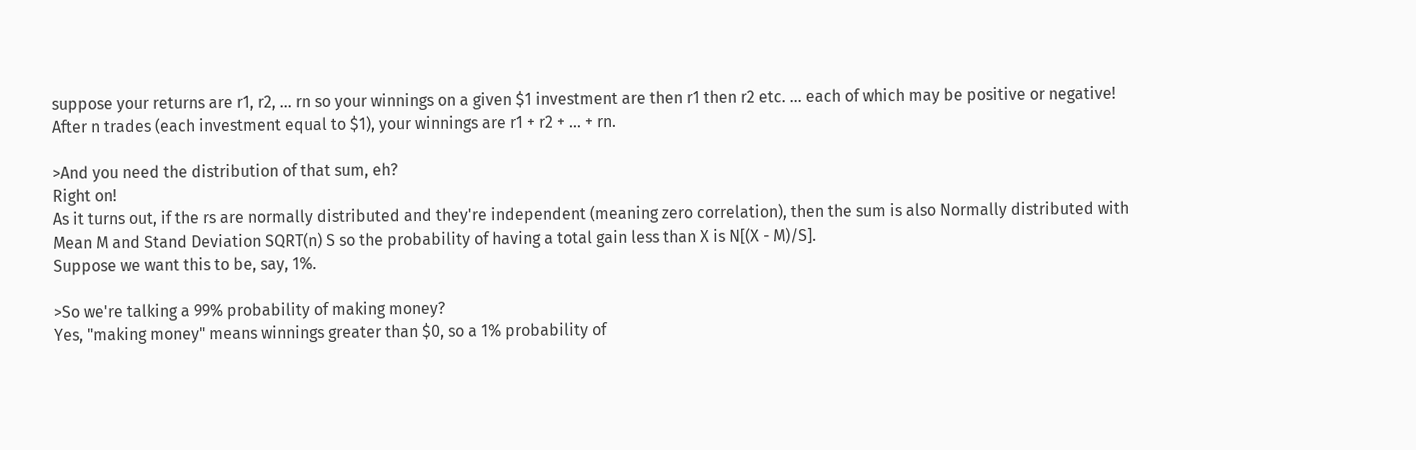suppose your returns are r1, r2, ... rn so your winnings on a given $1 investment are then r1 then r2 etc. ... each of which may be positive or negative!
After n trades (each investment equal to $1), your winnings are r1 + r2 + ... + rn.

>And you need the distribution of that sum, eh?
Right on!
As it turns out, if the rs are normally distributed and they're independent (meaning zero correlation), then the sum is also Normally distributed with Mean M and Stand Deviation SQRT(n) S so the probability of having a total gain less than X is N[(X - M)/S].
Suppose we want this to be, say, 1%.

>So we're talking a 99% probability of making money?
Yes, "making money" means winnings greater than $0, so a 1% probability of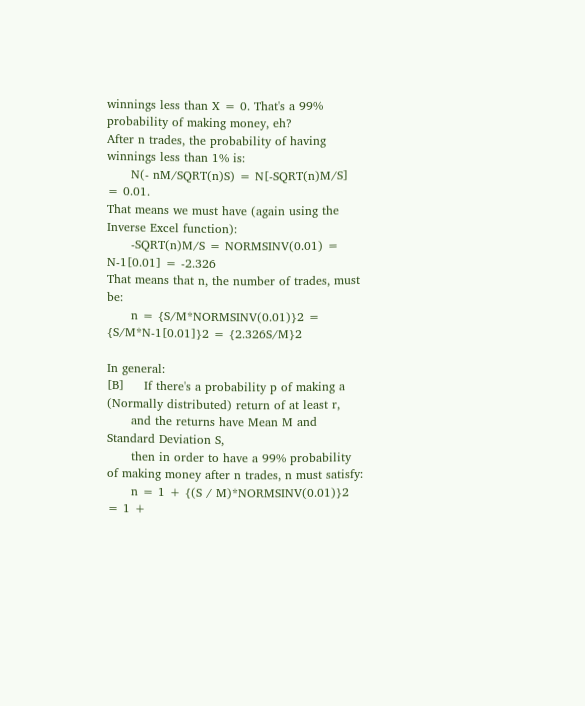winnings less than X = 0. That's a 99% probability of making money, eh?
After n trades, the probability of having winnings less than 1% is:
      N(- nM/SQRT(n)S) = N[-SQRT(n)M/S] = 0.01.
That means we must have (again using the Inverse Excel function):
      -SQRT(n)M/S = NORMSINV(0.01) = N-1[0.01] = -2.326
That means that n, the number of trades, must be:
      n = {S/M*NORMSINV(0.01)}2 = {S/M*N-1[0.01]}2 = {2.326S/M}2

In general:
[B]     If there's a probability p of making a (Normally distributed) return of at least r,
      and the returns have Mean M and Standard Deviation S,
      then in order to have a 99% probability of making money after n trades, n must satisfy:
      n = 1 + {(S / M)*NORMSINV(0.01)}2 = 1 +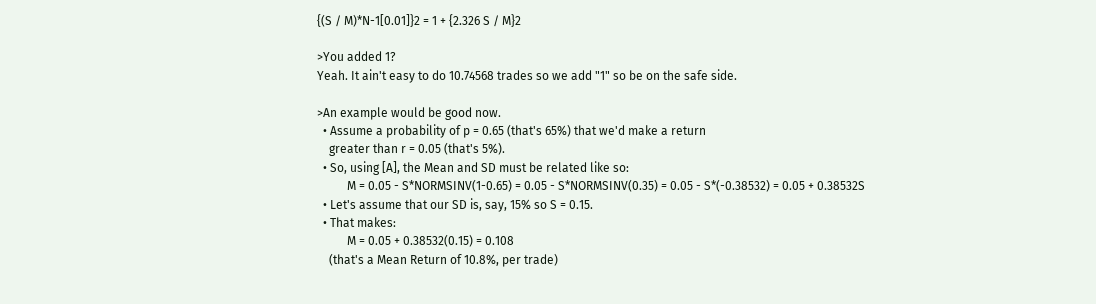{(S / M)*N-1[0.01]}2 = 1 + {2.326 S / M}2

>You added 1?
Yeah. It ain't easy to do 10.74568 trades so we add "1" so be on the safe side.

>An example would be good now.
  • Assume a probability of p = 0.65 (that's 65%) that we'd make a return
    greater than r = 0.05 (that's 5%).
  • So, using [A], the Mean and SD must be related like so:
          M = 0.05 - S*NORMSINV(1-0.65) = 0.05 - S*NORMSINV(0.35) = 0.05 - S*(-0.38532) = 0.05 + 0.38532S
  • Let's assume that our SD is, say, 15% so S = 0.15.
  • That makes:
          M = 0.05 + 0.38532(0.15) = 0.108
    (that's a Mean Return of 10.8%, per trade)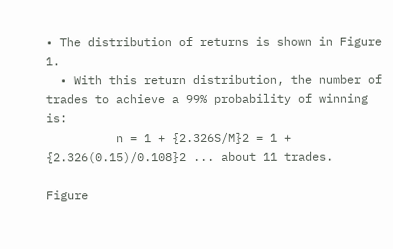• The distribution of returns is shown in Figure 1.
  • With this return distribution, the number of trades to achieve a 99% probability of winning is:
          n = 1 + {2.326S/M}2 = 1 + {2.326(0.15)/0.108}2 ... about 11 trades.

Figure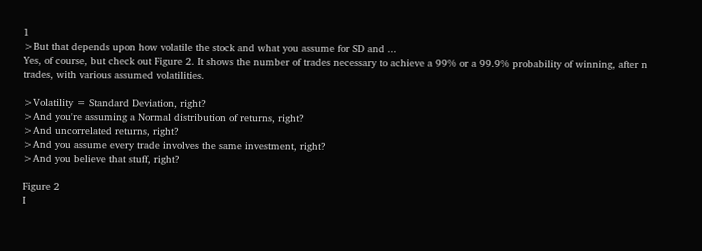1
>But that depends upon how volatile the stock and what you assume for SD and ...
Yes, of course, but check out Figure 2. It shows the number of trades necessary to achieve a 99% or a 99.9% probability of winning, after n trades, with various assumed volatilities.

>Volatility = Standard Deviation, right?
>And you're assuming a Normal distribution of returns, right?
>And uncorrelated returns, right?
>And you assume every trade involves the same investment, right?
>And you believe that stuff, right?

Figure 2
I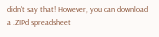didn't say that! However, you can download a .ZIPd spreadsheet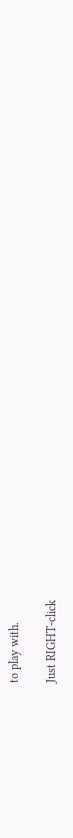to play with.

Just RIGHT-click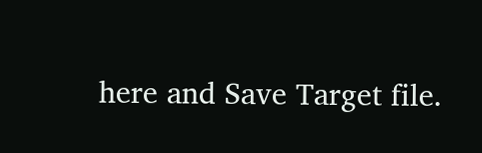here and Save Target file.